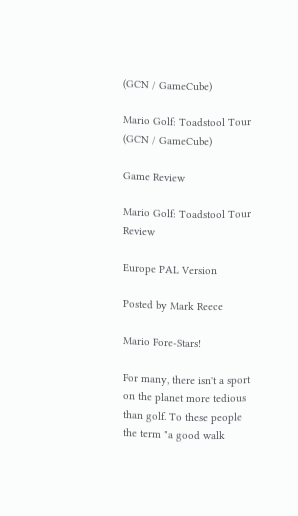(GCN / GameCube)

Mario Golf: Toadstool Tour (GCN / GameCube)

Game Review

Mario Golf: Toadstool Tour Review

Europe PAL Version

Posted by Mark Reece

Mario Fore-Stars!

For many, there isn't a sport on the planet more tedious than golf. To these people the term "a good walk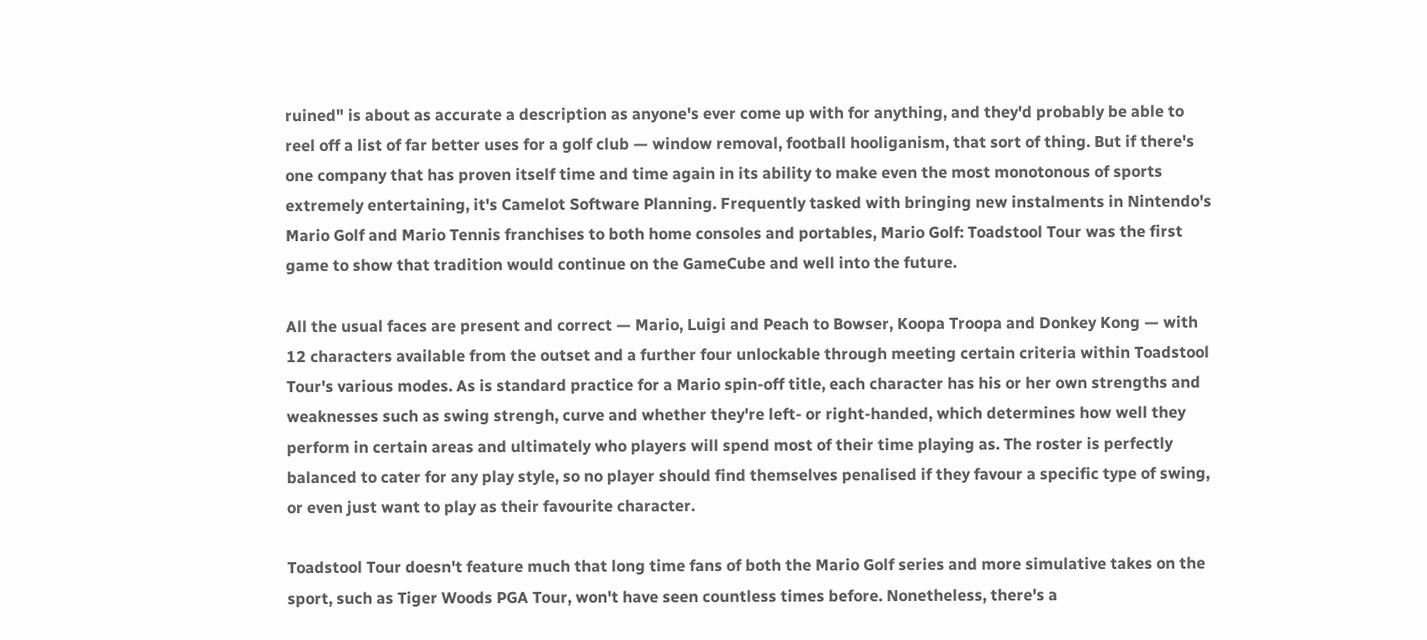ruined" is about as accurate a description as anyone's ever come up with for anything, and they'd probably be able to reel off a list of far better uses for a golf club — window removal, football hooliganism, that sort of thing. But if there's one company that has proven itself time and time again in its ability to make even the most monotonous of sports extremely entertaining, it's Camelot Software Planning. Frequently tasked with bringing new instalments in Nintendo's Mario Golf and Mario Tennis franchises to both home consoles and portables, Mario Golf: Toadstool Tour was the first game to show that tradition would continue on the GameCube and well into the future.

All the usual faces are present and correct — Mario, Luigi and Peach to Bowser, Koopa Troopa and Donkey Kong — with 12 characters available from the outset and a further four unlockable through meeting certain criteria within Toadstool Tour's various modes. As is standard practice for a Mario spin-off title, each character has his or her own strengths and weaknesses such as swing strengh, curve and whether they're left- or right-handed, which determines how well they perform in certain areas and ultimately who players will spend most of their time playing as. The roster is perfectly balanced to cater for any play style, so no player should find themselves penalised if they favour a specific type of swing, or even just want to play as their favourite character.

Toadstool Tour doesn't feature much that long time fans of both the Mario Golf series and more simulative takes on the sport, such as Tiger Woods PGA Tour, won't have seen countless times before. Nonetheless, there's a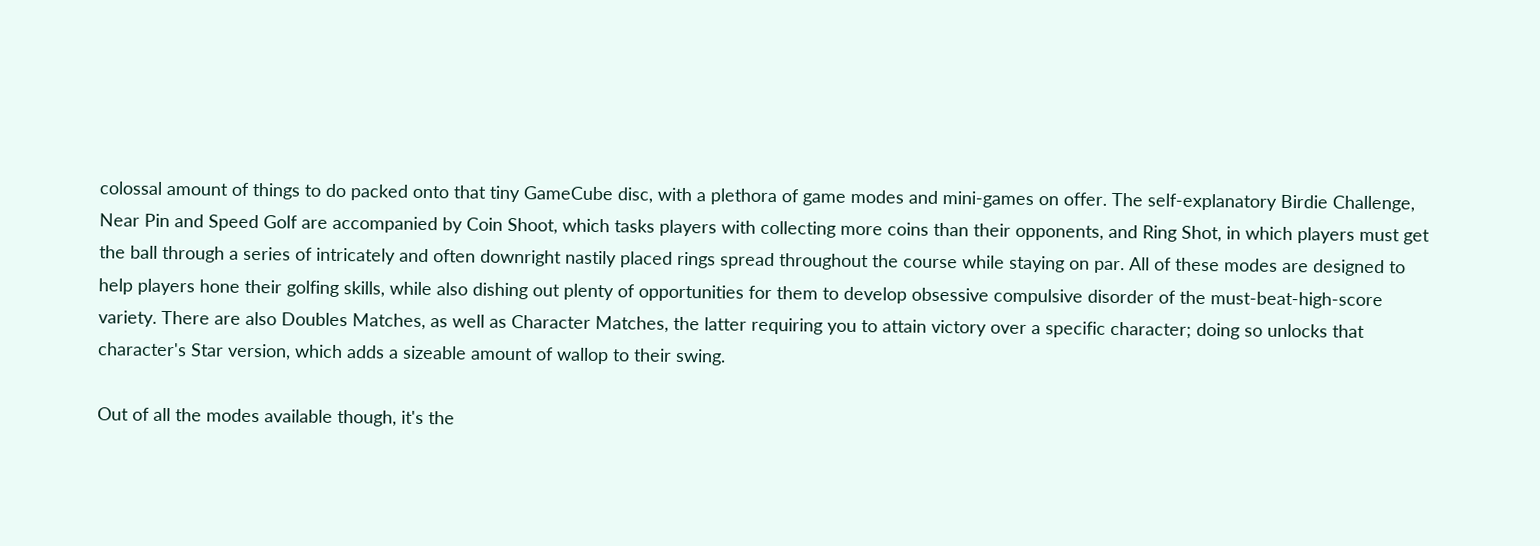colossal amount of things to do packed onto that tiny GameCube disc, with a plethora of game modes and mini-games on offer. The self-explanatory Birdie Challenge, Near Pin and Speed Golf are accompanied by Coin Shoot, which tasks players with collecting more coins than their opponents, and Ring Shot, in which players must get the ball through a series of intricately and often downright nastily placed rings spread throughout the course while staying on par. All of these modes are designed to help players hone their golfing skills, while also dishing out plenty of opportunities for them to develop obsessive compulsive disorder of the must-beat-high-score variety. There are also Doubles Matches, as well as Character Matches, the latter requiring you to attain victory over a specific character; doing so unlocks that character's Star version, which adds a sizeable amount of wallop to their swing.

Out of all the modes available though, it's the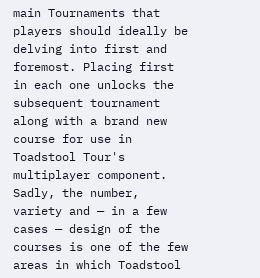main Tournaments that players should ideally be delving into first and foremost. Placing first in each one unlocks the subsequent tournament along with a brand new course for use in Toadstool Tour's multiplayer component. Sadly, the number, variety and — in a few cases — design of the courses is one of the few areas in which Toadstool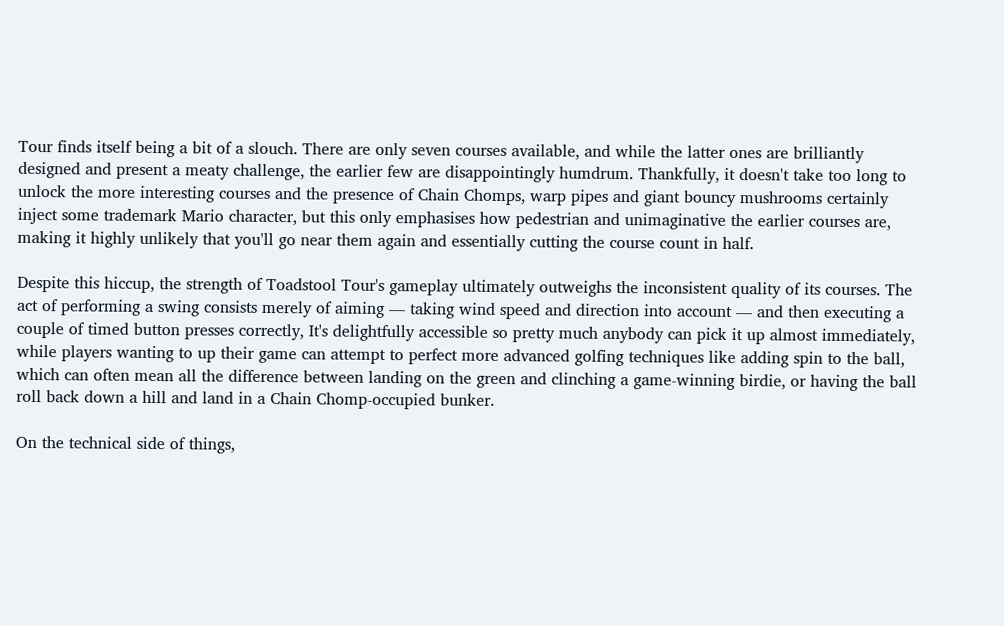Tour finds itself being a bit of a slouch. There are only seven courses available, and while the latter ones are brilliantly designed and present a meaty challenge, the earlier few are disappointingly humdrum. Thankfully, it doesn't take too long to unlock the more interesting courses and the presence of Chain Chomps, warp pipes and giant bouncy mushrooms certainly inject some trademark Mario character, but this only emphasises how pedestrian and unimaginative the earlier courses are, making it highly unlikely that you'll go near them again and essentially cutting the course count in half.

Despite this hiccup, the strength of Toadstool Tour's gameplay ultimately outweighs the inconsistent quality of its courses. The act of performing a swing consists merely of aiming — taking wind speed and direction into account — and then executing a couple of timed button presses correctly, It's delightfully accessible so pretty much anybody can pick it up almost immediately, while players wanting to up their game can attempt to perfect more advanced golfing techniques like adding spin to the ball, which can often mean all the difference between landing on the green and clinching a game-winning birdie, or having the ball roll back down a hill and land in a Chain Chomp-occupied bunker.

On the technical side of things,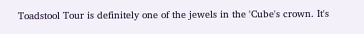Toadstool Tour is definitely one of the jewels in the 'Cube's crown. It's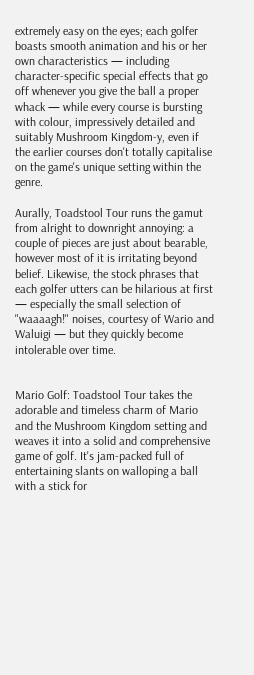extremely easy on the eyes; each golfer boasts smooth animation and his or her own characteristics — including character-specific special effects that go off whenever you give the ball a proper whack — while every course is bursting with colour, impressively detailed and suitably Mushroom Kingdom-y, even if the earlier courses don't totally capitalise on the game's unique setting within the genre.

Aurally, Toadstool Tour runs the gamut from alright to downright annoying: a couple of pieces are just about bearable, however most of it is irritating beyond belief. Likewise, the stock phrases that each golfer utters can be hilarious at first — especially the small selection of "waaaagh!" noises, courtesy of Wario and Waluigi — but they quickly become intolerable over time.


Mario Golf: Toadstool Tour takes the adorable and timeless charm of Mario and the Mushroom Kingdom setting and weaves it into a solid and comprehensive game of golf. It's jam-packed full of entertaining slants on walloping a ball with a stick for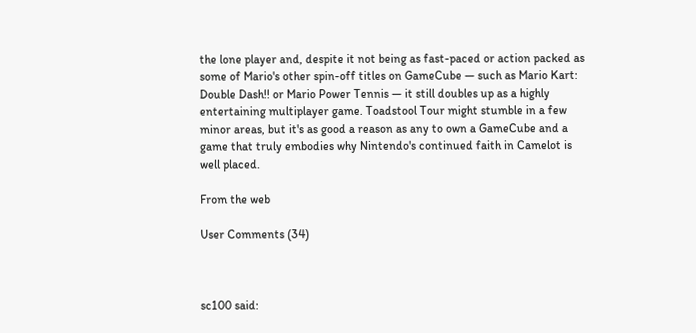the lone player and, despite it not being as fast-paced or action packed as some of Mario's other spin-off titles on GameCube — such as Mario Kart: Double Dash!! or Mario Power Tennis — it still doubles up as a highly entertaining multiplayer game. Toadstool Tour might stumble in a few minor areas, but it's as good a reason as any to own a GameCube and a game that truly embodies why Nintendo's continued faith in Camelot is well placed.

From the web

User Comments (34)



sc100 said: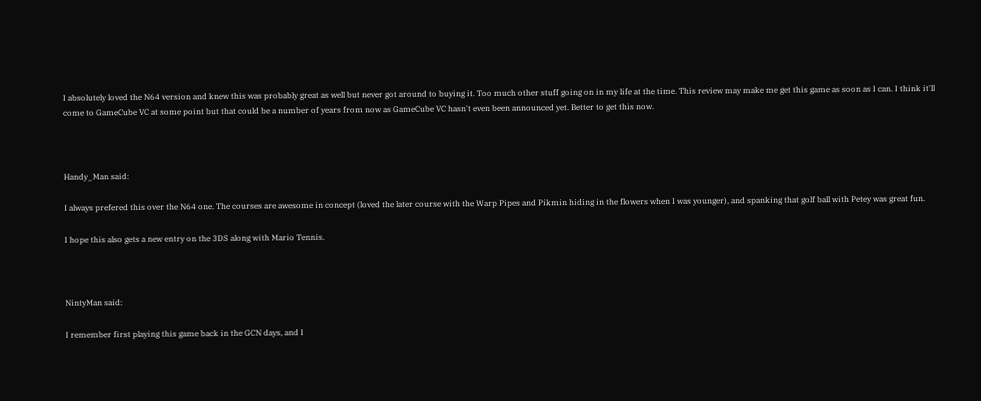I absolutely loved the N64 version and knew this was probably great as well but never got around to buying it. Too much other stuff going on in my life at the time. This review may make me get this game as soon as I can. I think it'll come to GameCube VC at some point but that could be a number of years from now as GameCube VC hasn't even been announced yet. Better to get this now.



Handy_Man said:

I always prefered this over the N64 one. The courses are awesome in concept (loved the later course with the Warp Pipes and Pikmin hiding in the flowers when I was younger), and spanking that golf ball with Petey was great fun.

I hope this also gets a new entry on the 3DS along with Mario Tennis.



NintyMan said:

I remember first playing this game back in the GCN days, and I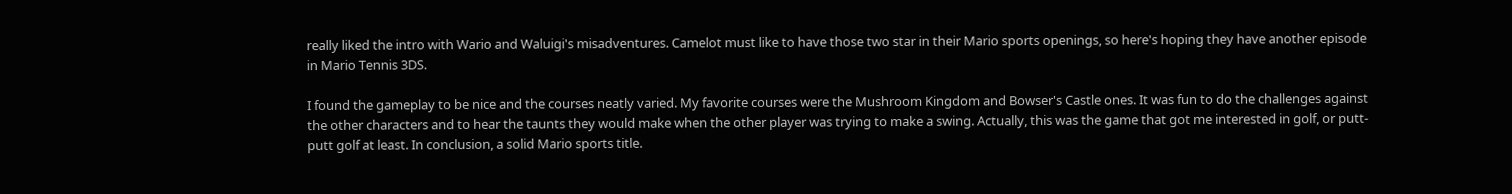really liked the intro with Wario and Waluigi's misadventures. Camelot must like to have those two star in their Mario sports openings, so here's hoping they have another episode in Mario Tennis 3DS.

I found the gameplay to be nice and the courses neatly varied. My favorite courses were the Mushroom Kingdom and Bowser's Castle ones. It was fun to do the challenges against the other characters and to hear the taunts they would make when the other player was trying to make a swing. Actually, this was the game that got me interested in golf, or putt-putt golf at least. In conclusion, a solid Mario sports title.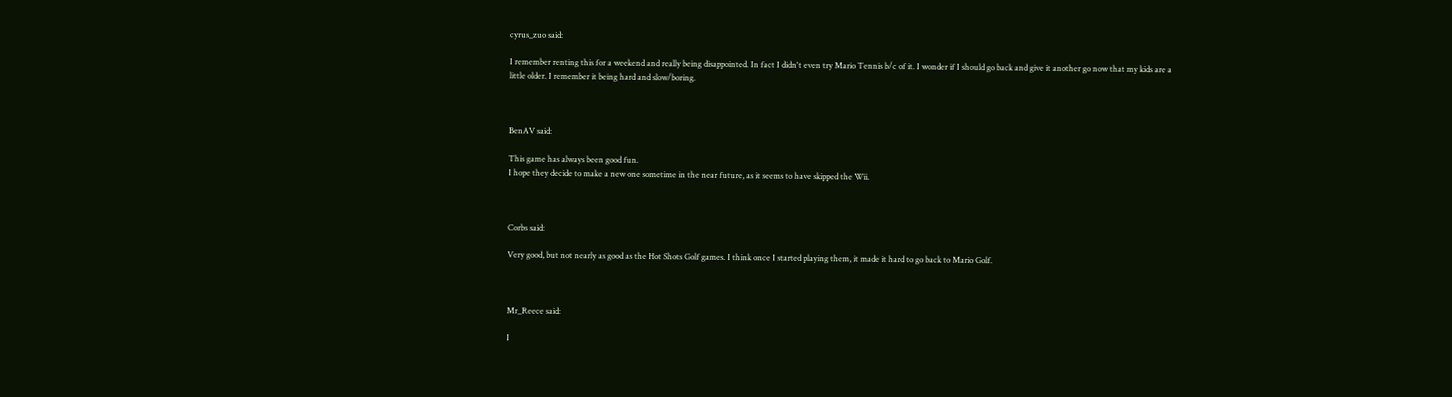cyrus_zuo said:

I remember renting this for a weekend and really being disappointed. In fact I didn't even try Mario Tennis b/c of it. I wonder if I should go back and give it another go now that my kids are a little older. I remember it being hard and slow/boring.



BenAV said:

This game has always been good fun.
I hope they decide to make a new one sometime in the near future, as it seems to have skipped the Wii.



Corbs said:

Very good, but not nearly as good as the Hot Shots Golf games. I think once I started playing them, it made it hard to go back to Mario Golf.



Mr_Reece said:

I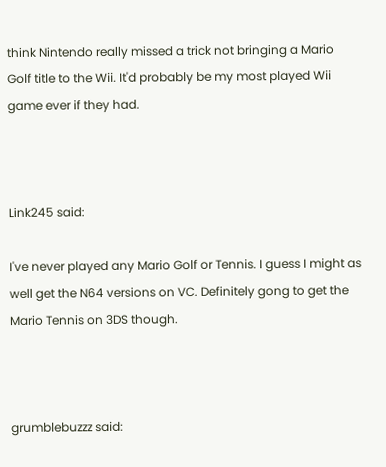think Nintendo really missed a trick not bringing a Mario Golf title to the Wii. It'd probably be my most played Wii game ever if they had.



Link245 said:

I've never played any Mario Golf or Tennis. I guess I might as well get the N64 versions on VC. Definitely gong to get the Mario Tennis on 3DS though.



grumblebuzzz said: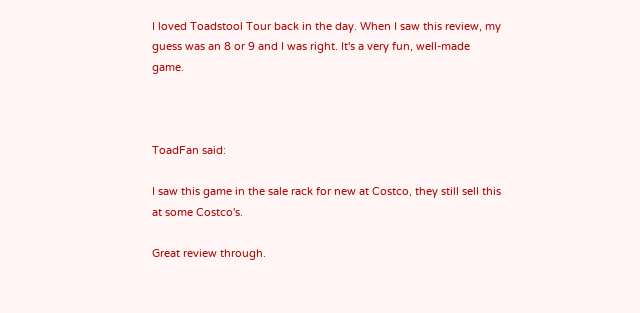I loved Toadstool Tour back in the day. When I saw this review, my guess was an 8 or 9 and I was right. It's a very fun, well-made game.



ToadFan said:

I saw this game in the sale rack for new at Costco, they still sell this at some Costco's.

Great review through.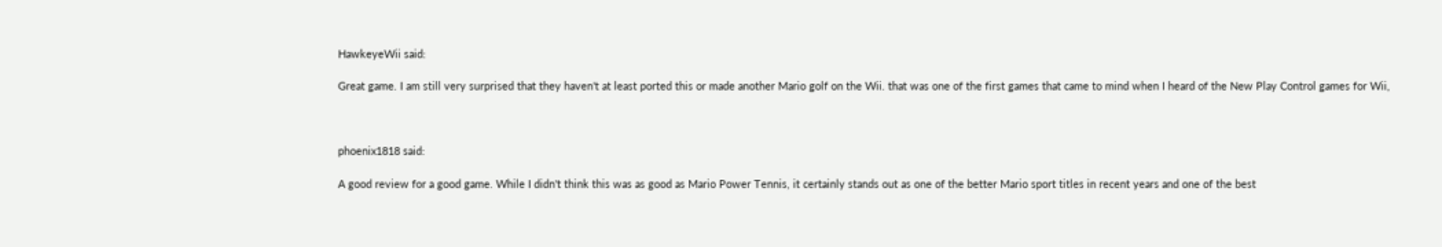HawkeyeWii said:

Great game. I am still very surprised that they haven't at least ported this or made another Mario golf on the Wii. that was one of the first games that came to mind when I heard of the New Play Control games for Wii,



phoenix1818 said:

A good review for a good game. While I didn't think this was as good as Mario Power Tennis, it certainly stands out as one of the better Mario sport titles in recent years and one of the best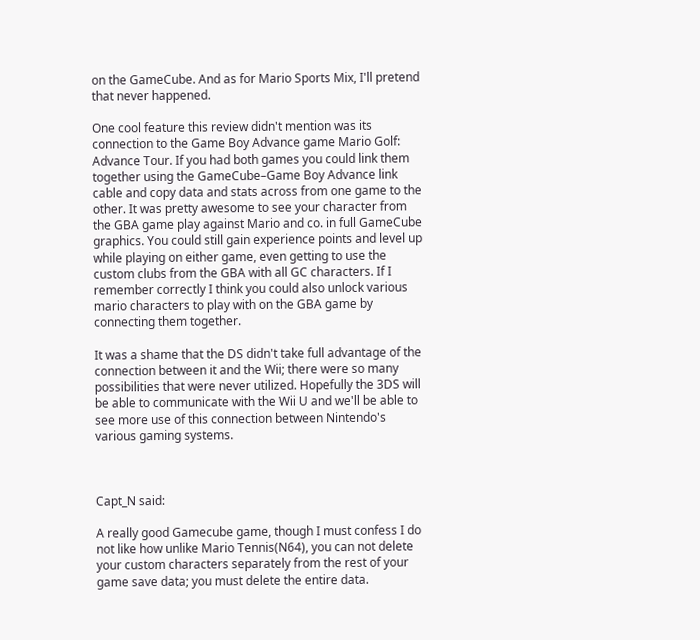on the GameCube. And as for Mario Sports Mix, I'll pretend that never happened.

One cool feature this review didn't mention was its connection to the Game Boy Advance game Mario Golf: Advance Tour. If you had both games you could link them together using the GameCube–Game Boy Advance link cable and copy data and stats across from one game to the other. It was pretty awesome to see your character from the GBA game play against Mario and co. in full GameCube graphics. You could still gain experience points and level up while playing on either game, even getting to use the custom clubs from the GBA with all GC characters. If I remember correctly I think you could also unlock various mario characters to play with on the GBA game by connecting them together.

It was a shame that the DS didn't take full advantage of the connection between it and the Wii; there were so many possibilities that were never utilized. Hopefully the 3DS will be able to communicate with the Wii U and we'll be able to see more use of this connection between Nintendo's various gaming systems.



Capt_N said:

A really good Gamecube game, though I must confess I do not like how unlike Mario Tennis(N64), you can not delete your custom characters separately from the rest of your game save data; you must delete the entire data.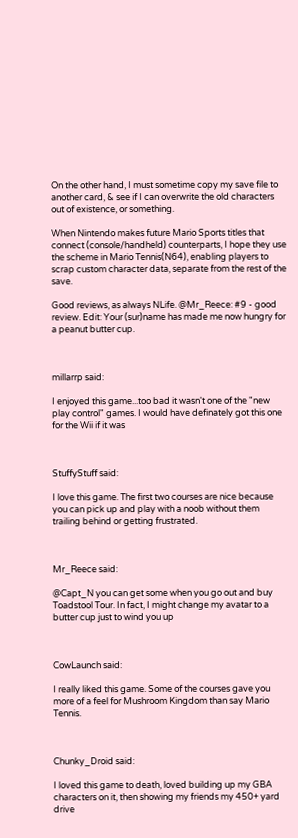On the other hand, I must sometime copy my save file to another card, & see if I can overwrite the old characters out of existence, or something.

When Nintendo makes future Mario Sports titles that connect (console/handheld) counterparts, I hope they use the scheme in Mario Tennis(N64), enabling players to scrap custom character data, separate from the rest of the save.

Good reviews, as always NLife. @Mr_Reece: #9 - good review. Edit: Your (sur)name has made me now hungry for a peanut butter cup.



millarrp said:

I enjoyed this game...too bad it wasn't one of the "new play control" games. I would have definately got this one for the Wii if it was



StuffyStuff said:

I love this game. The first two courses are nice because you can pick up and play with a noob without them trailing behind or getting frustrated.



Mr_Reece said:

@Capt_N you can get some when you go out and buy Toadstool Tour. In fact, I might change my avatar to a butter cup just to wind you up



CowLaunch said:

I really liked this game. Some of the courses gave you more of a feel for Mushroom Kingdom than say Mario Tennis.



Chunky_Droid said:

I loved this game to death, loved building up my GBA characters on it, then showing my friends my 450+ yard drive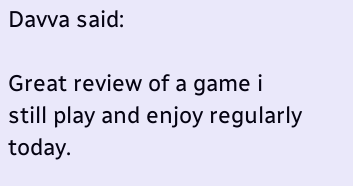Davva said:

Great review of a game i still play and enjoy regularly today.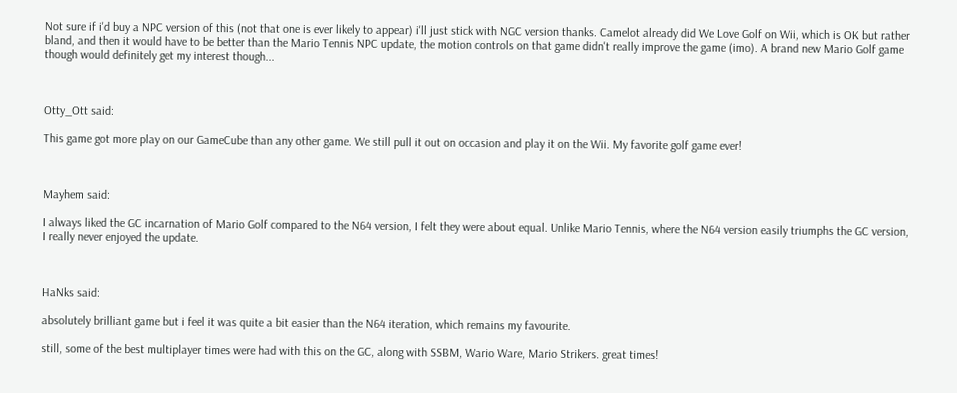Not sure if i'd buy a NPC version of this (not that one is ever likely to appear) i'll just stick with NGC version thanks. Camelot already did We Love Golf on Wii, which is OK but rather bland, and then it would have to be better than the Mario Tennis NPC update, the motion controls on that game didn't really improve the game (imo). A brand new Mario Golf game though would definitely get my interest though...



Otty_Ott said:

This game got more play on our GameCube than any other game. We still pull it out on occasion and play it on the Wii. My favorite golf game ever!



Mayhem said:

I always liked the GC incarnation of Mario Golf compared to the N64 version, I felt they were about equal. Unlike Mario Tennis, where the N64 version easily triumphs the GC version, I really never enjoyed the update.



HaNks said:

absolutely brilliant game but i feel it was quite a bit easier than the N64 iteration, which remains my favourite.

still, some of the best multiplayer times were had with this on the GC, along with SSBM, Wario Ware, Mario Strikers. great times!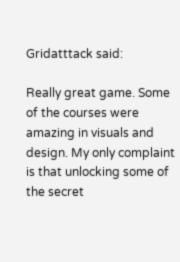Gridatttack said:

Really great game. Some of the courses were amazing in visuals and design. My only complaint is that unlocking some of the secret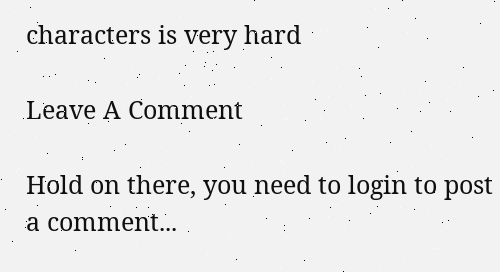characters is very hard

Leave A Comment

Hold on there, you need to login to post a comment...